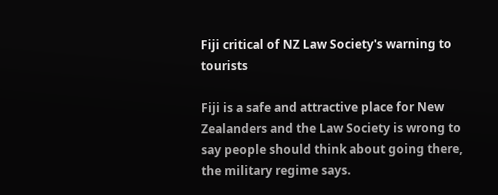Fiji critical of NZ Law Society's warning to tourists

Fiji is a safe and attractive place for New Zealanders and the Law Society is wrong to say people should think about going there, the military regime says.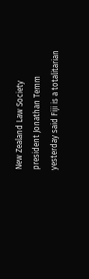New Zealand Law Society president Jonathan Temm yesterday said Fiji is a totalitarian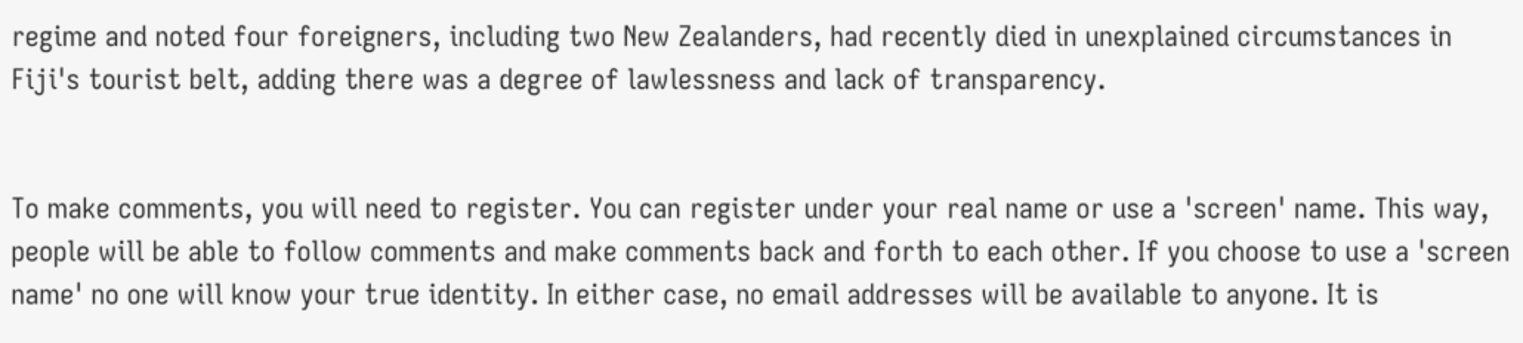regime and noted four foreigners, including two New Zealanders, had recently died in unexplained circumstances in Fiji's tourist belt, adding there was a degree of lawlessness and lack of transparency.


To make comments, you will need to register. You can register under your real name or use a 'screen' name. This way, people will be able to follow comments and make comments back and forth to each other. If you choose to use a 'screen name' no one will know your true identity. In either case, no email addresses will be available to anyone. It is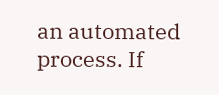an automated process. If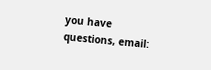you have questions, email: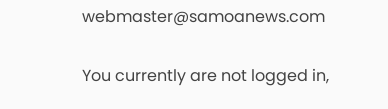webmaster@samoanews.com

You currently are not logged in,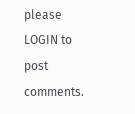please LOGIN to post comments.